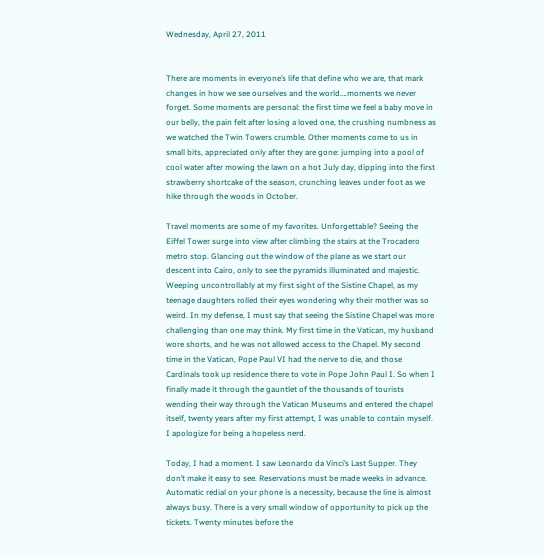Wednesday, April 27, 2011


There are moments in everyone’s life that define who we are, that mark changes in how we see ourselves and the world….moments we never forget. Some moments are personal: the first time we feel a baby move in our belly, the pain felt after losing a loved one, the crushing numbness as we watched the Twin Towers crumble. Other moments come to us in small bits, appreciated only after they are gone: jumping into a pool of cool water after mowing the lawn on a hot July day, dipping into the first strawberry shortcake of the season, crunching leaves under foot as we hike through the woods in October.

Travel moments are some of my favorites. Unforgettable? Seeing the Eiffel Tower surge into view after climbing the stairs at the Trocadero metro stop. Glancing out the window of the plane as we start our descent into Cairo, only to see the pyramids illuminated and majestic. Weeping uncontrollably at my first sight of the Sistine Chapel, as my teenage daughters rolled their eyes wondering why their mother was so weird. In my defense, I must say that seeing the Sistine Chapel was more challenging than one may think. My first time in the Vatican, my husband wore shorts, and he was not allowed access to the Chapel. My second time in the Vatican, Pope Paul VI had the nerve to die, and those Cardinals took up residence there to vote in Pope John Paul I. So when I finally made it through the gauntlet of the thousands of tourists wending their way through the Vatican Museums and entered the chapel itself, twenty years after my first attempt, I was unable to contain myself. I apologize for being a hopeless nerd.

Today, I had a moment. I saw Leonardo da Vinci’s Last Supper. They don’t make it easy to see. Reservations must be made weeks in advance. Automatic redial on your phone is a necessity, because the line is almost always busy. There is a very small window of opportunity to pick up the tickets. Twenty minutes before the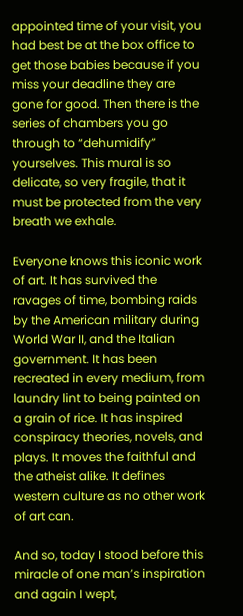appointed time of your visit, you had best be at the box office to get those babies because if you miss your deadline they are gone for good. Then there is the series of chambers you go through to “dehumidify” yourselves. This mural is so delicate, so very fragile, that it must be protected from the very breath we exhale.

Everyone knows this iconic work of art. It has survived the ravages of time, bombing raids by the American military during World War II, and the Italian government. It has been recreated in every medium, from laundry lint to being painted on a grain of rice. It has inspired conspiracy theories, novels, and plays. It moves the faithful and the atheist alike. It defines western culture as no other work of art can.

And so, today I stood before this miracle of one man’s inspiration and again I wept,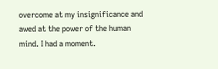overcome at my insignificance and awed at the power of the human mind. I had a moment.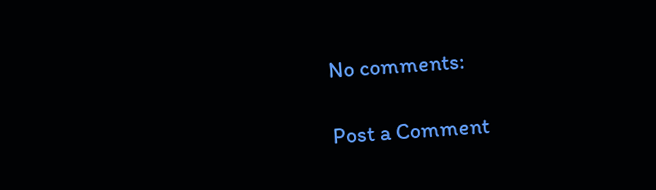No comments:

Post a Comment